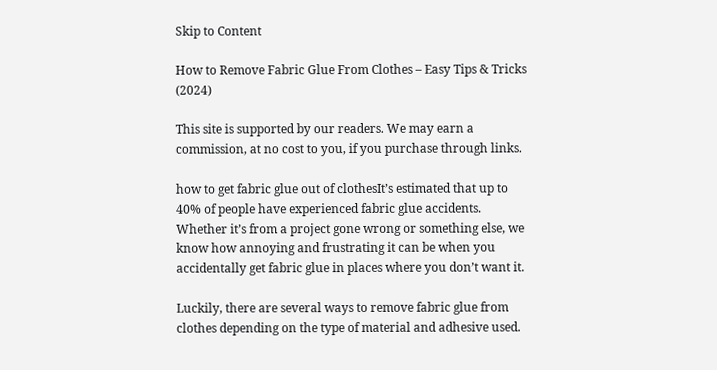Skip to Content

How to Remove Fabric Glue From Clothes – Easy Tips & Tricks (2024)

This site is supported by our readers. We may earn a commission, at no cost to you, if you purchase through links.

how to get fabric glue out of clothesIt’s estimated that up to 40% of people have experienced fabric glue accidents. Whether it’s from a project gone wrong or something else, we know how annoying and frustrating it can be when you accidentally get fabric glue in places where you don’t want it.

Luckily, there are several ways to remove fabric glue from clothes depending on the type of material and adhesive used.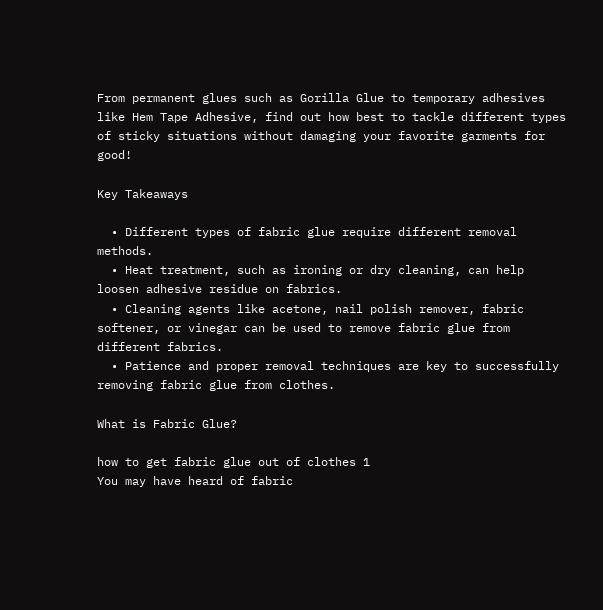From permanent glues such as Gorilla Glue to temporary adhesives like Hem Tape Adhesive, find out how best to tackle different types of sticky situations without damaging your favorite garments for good!

Key Takeaways

  • Different types of fabric glue require different removal methods.
  • Heat treatment, such as ironing or dry cleaning, can help loosen adhesive residue on fabrics.
  • Cleaning agents like acetone, nail polish remover, fabric softener, or vinegar can be used to remove fabric glue from different fabrics.
  • Patience and proper removal techniques are key to successfully removing fabric glue from clothes.

What is Fabric Glue?

how to get fabric glue out of clothes 1
You may have heard of fabric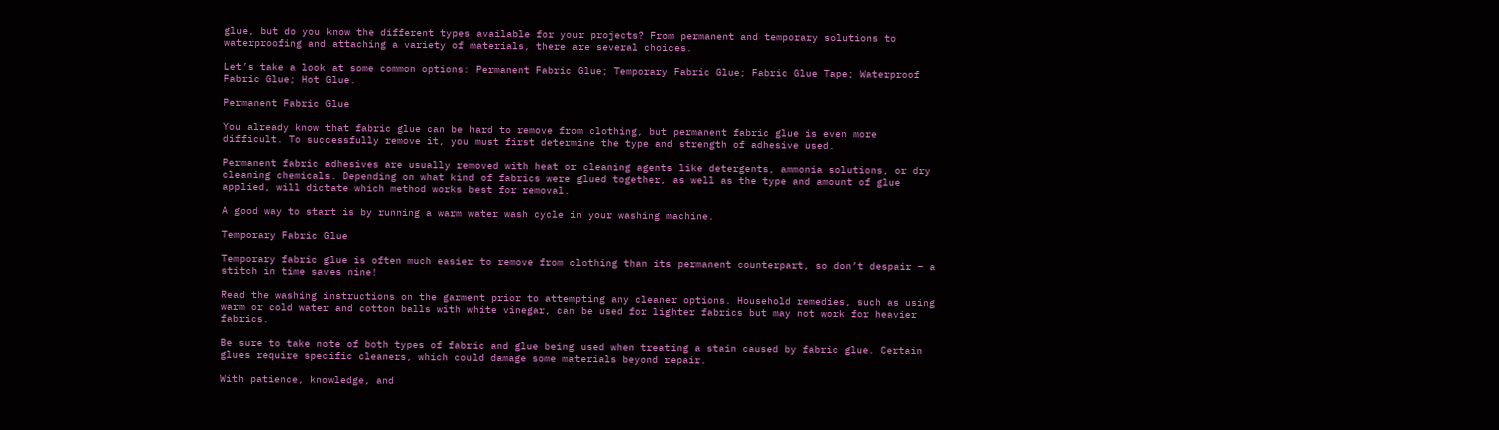glue, but do you know the different types available for your projects? From permanent and temporary solutions to waterproofing and attaching a variety of materials, there are several choices.

Let’s take a look at some common options: Permanent Fabric Glue; Temporary Fabric Glue; Fabric Glue Tape; Waterproof Fabric Glue; Hot Glue.

Permanent Fabric Glue

You already know that fabric glue can be hard to remove from clothing, but permanent fabric glue is even more difficult. To successfully remove it, you must first determine the type and strength of adhesive used.

Permanent fabric adhesives are usually removed with heat or cleaning agents like detergents, ammonia solutions, or dry cleaning chemicals. Depending on what kind of fabrics were glued together, as well as the type and amount of glue applied, will dictate which method works best for removal.

A good way to start is by running a warm water wash cycle in your washing machine.

Temporary Fabric Glue

Temporary fabric glue is often much easier to remove from clothing than its permanent counterpart, so don’t despair – a stitch in time saves nine!

Read the washing instructions on the garment prior to attempting any cleaner options. Household remedies, such as using warm or cold water and cotton balls with white vinegar, can be used for lighter fabrics but may not work for heavier fabrics.

Be sure to take note of both types of fabric and glue being used when treating a stain caused by fabric glue. Certain glues require specific cleaners, which could damage some materials beyond repair.

With patience, knowledge, and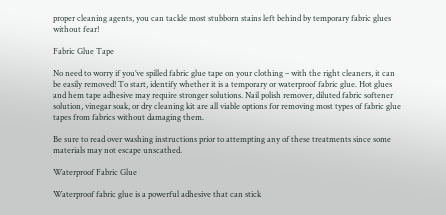proper cleaning agents, you can tackle most stubborn stains left behind by temporary fabric glues without fear!

Fabric Glue Tape

No need to worry if you’ve spilled fabric glue tape on your clothing – with the right cleaners, it can be easily removed! To start, identify whether it is a temporary or waterproof fabric glue. Hot glues and hem tape adhesive may require stronger solutions. Nail polish remover, diluted fabric softener solution, vinegar soak, or dry cleaning kit are all viable options for removing most types of fabric glue tapes from fabrics without damaging them.

Be sure to read over washing instructions prior to attempting any of these treatments since some materials may not escape unscathed.

Waterproof Fabric Glue

Waterproof fabric glue is a powerful adhesive that can stick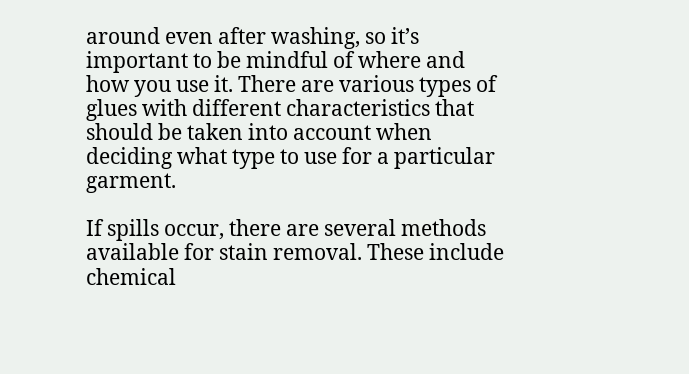around even after washing, so it’s important to be mindful of where and how you use it. There are various types of glues with different characteristics that should be taken into account when deciding what type to use for a particular garment.

If spills occur, there are several methods available for stain removal. These include chemical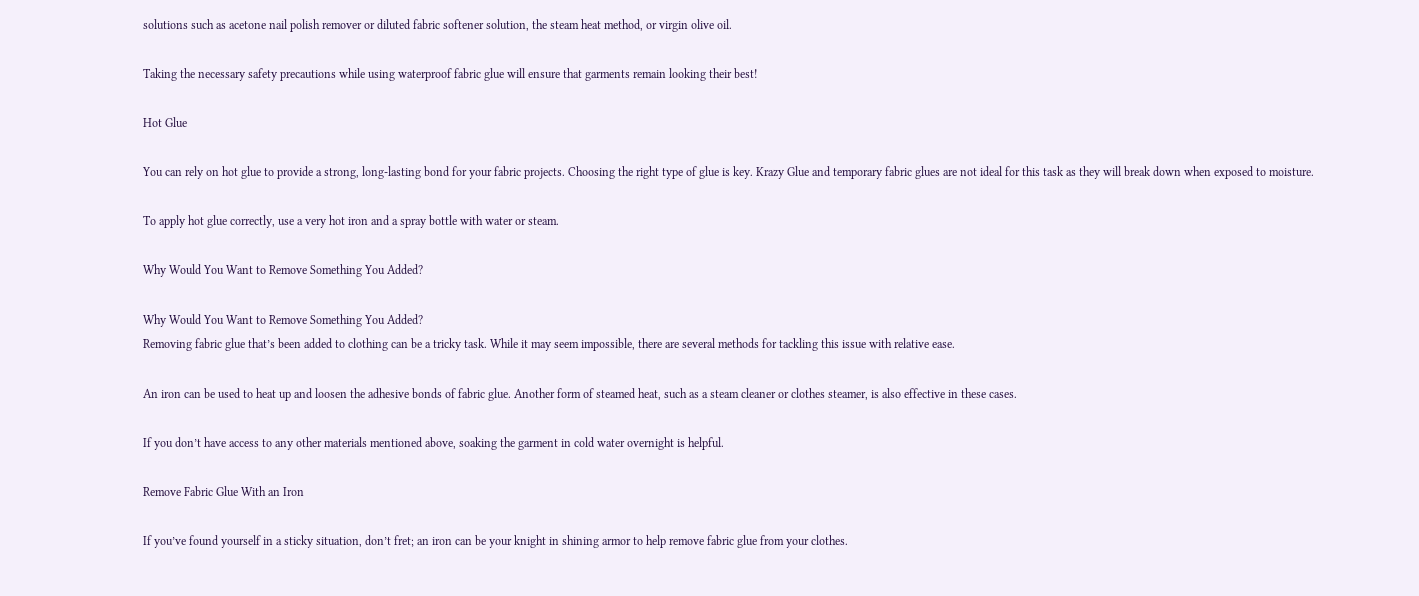solutions such as acetone nail polish remover or diluted fabric softener solution, the steam heat method, or virgin olive oil.

Taking the necessary safety precautions while using waterproof fabric glue will ensure that garments remain looking their best!

Hot Glue

You can rely on hot glue to provide a strong, long-lasting bond for your fabric projects. Choosing the right type of glue is key. Krazy Glue and temporary fabric glues are not ideal for this task as they will break down when exposed to moisture.

To apply hot glue correctly, use a very hot iron and a spray bottle with water or steam.

Why Would You Want to Remove Something You Added?

Why Would You Want to Remove Something You Added?
Removing fabric glue that’s been added to clothing can be a tricky task. While it may seem impossible, there are several methods for tackling this issue with relative ease.

An iron can be used to heat up and loosen the adhesive bonds of fabric glue. Another form of steamed heat, such as a steam cleaner or clothes steamer, is also effective in these cases.

If you don’t have access to any other materials mentioned above, soaking the garment in cold water overnight is helpful.

Remove Fabric Glue With an Iron

If you’ve found yourself in a sticky situation, don’t fret; an iron can be your knight in shining armor to help remove fabric glue from your clothes.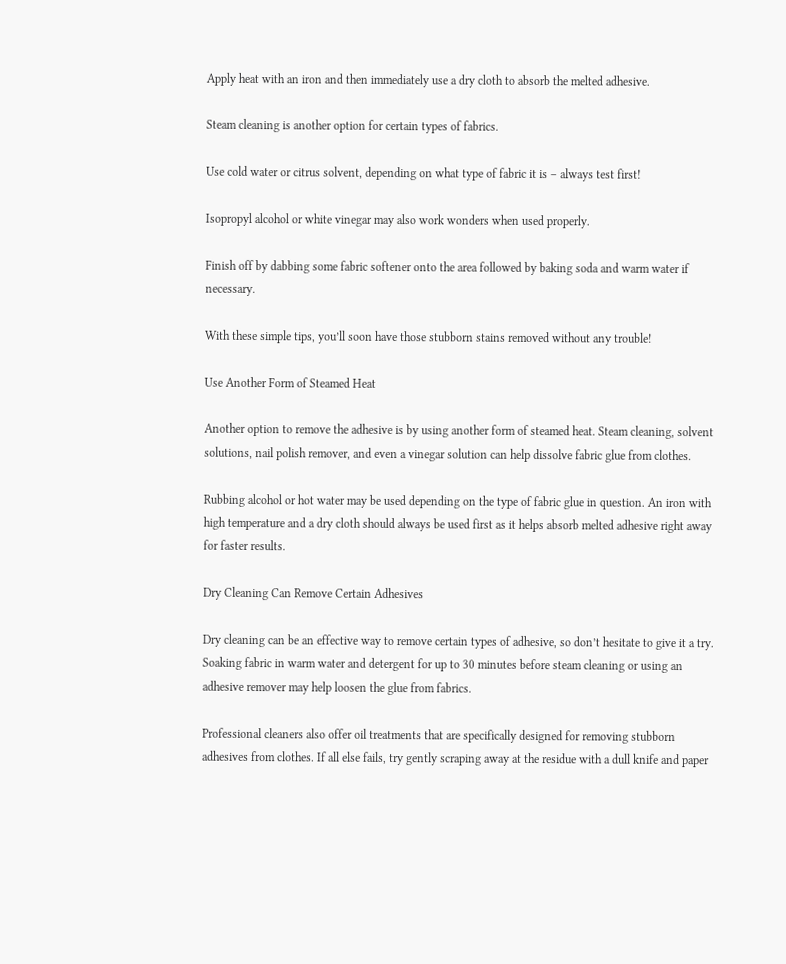Apply heat with an iron and then immediately use a dry cloth to absorb the melted adhesive.

Steam cleaning is another option for certain types of fabrics.

Use cold water or citrus solvent, depending on what type of fabric it is – always test first!

Isopropyl alcohol or white vinegar may also work wonders when used properly.

Finish off by dabbing some fabric softener onto the area followed by baking soda and warm water if necessary.

With these simple tips, you’ll soon have those stubborn stains removed without any trouble!

Use Another Form of Steamed Heat

Another option to remove the adhesive is by using another form of steamed heat. Steam cleaning, solvent solutions, nail polish remover, and even a vinegar solution can help dissolve fabric glue from clothes.

Rubbing alcohol or hot water may be used depending on the type of fabric glue in question. An iron with high temperature and a dry cloth should always be used first as it helps absorb melted adhesive right away for faster results.

Dry Cleaning Can Remove Certain Adhesives

Dry cleaning can be an effective way to remove certain types of adhesive, so don’t hesitate to give it a try. Soaking fabric in warm water and detergent for up to 30 minutes before steam cleaning or using an adhesive remover may help loosen the glue from fabrics.

Professional cleaners also offer oil treatments that are specifically designed for removing stubborn adhesives from clothes. If all else fails, try gently scraping away at the residue with a dull knife and paper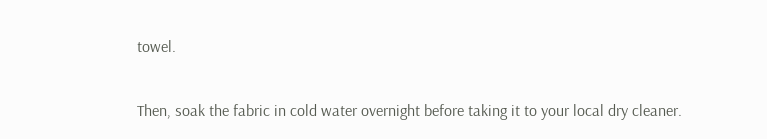towel.

Then, soak the fabric in cold water overnight before taking it to your local dry cleaner.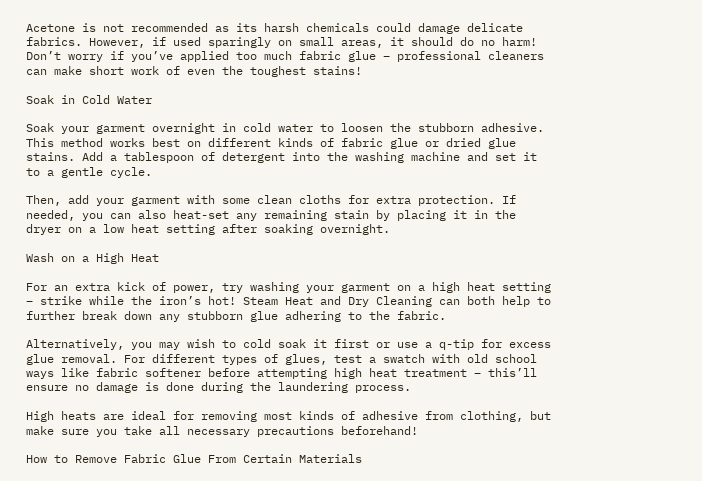Acetone is not recommended as its harsh chemicals could damage delicate fabrics. However, if used sparingly on small areas, it should do no harm! Don’t worry if you’ve applied too much fabric glue – professional cleaners can make short work of even the toughest stains!

Soak in Cold Water

Soak your garment overnight in cold water to loosen the stubborn adhesive. This method works best on different kinds of fabric glue or dried glue stains. Add a tablespoon of detergent into the washing machine and set it to a gentle cycle.

Then, add your garment with some clean cloths for extra protection. If needed, you can also heat-set any remaining stain by placing it in the dryer on a low heat setting after soaking overnight.

Wash on a High Heat

For an extra kick of power, try washing your garment on a high heat setting – strike while the iron’s hot! Steam Heat and Dry Cleaning can both help to further break down any stubborn glue adhering to the fabric.

Alternatively, you may wish to cold soak it first or use a q-tip for excess glue removal. For different types of glues, test a swatch with old school ways like fabric softener before attempting high heat treatment – this’ll ensure no damage is done during the laundering process.

High heats are ideal for removing most kinds of adhesive from clothing, but make sure you take all necessary precautions beforehand!

How to Remove Fabric Glue From Certain Materials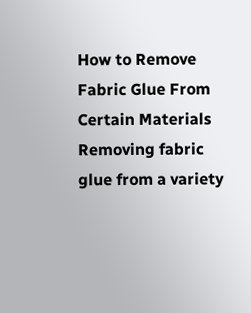How to Remove Fabric Glue From Certain Materials
Removing fabric glue from a variety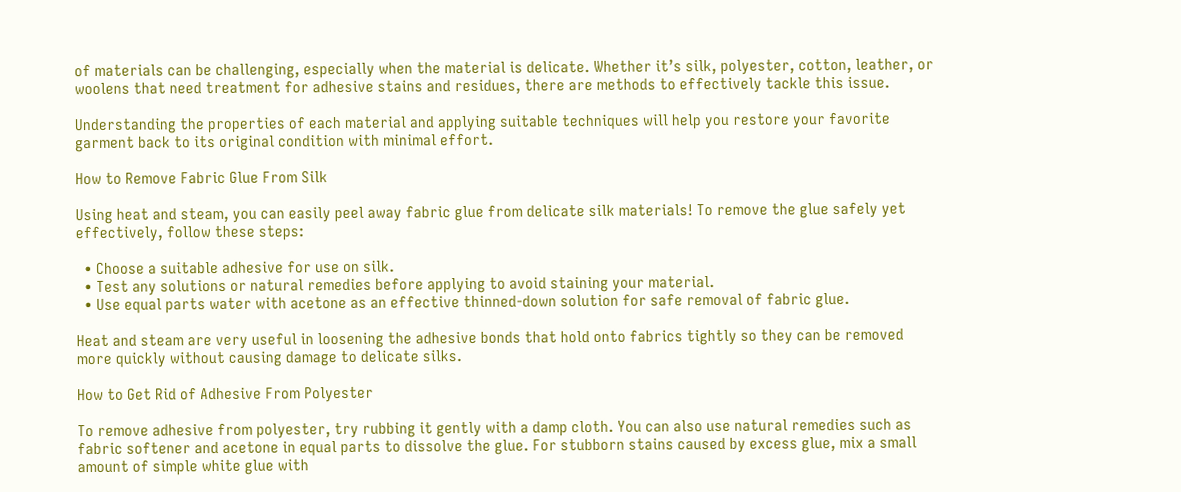of materials can be challenging, especially when the material is delicate. Whether it’s silk, polyester, cotton, leather, or woolens that need treatment for adhesive stains and residues, there are methods to effectively tackle this issue.

Understanding the properties of each material and applying suitable techniques will help you restore your favorite garment back to its original condition with minimal effort.

How to Remove Fabric Glue From Silk

Using heat and steam, you can easily peel away fabric glue from delicate silk materials! To remove the glue safely yet effectively, follow these steps:

  • Choose a suitable adhesive for use on silk.
  • Test any solutions or natural remedies before applying to avoid staining your material.
  • Use equal parts water with acetone as an effective thinned-down solution for safe removal of fabric glue.

Heat and steam are very useful in loosening the adhesive bonds that hold onto fabrics tightly so they can be removed more quickly without causing damage to delicate silks.

How to Get Rid of Adhesive From Polyester

To remove adhesive from polyester, try rubbing it gently with a damp cloth. You can also use natural remedies such as fabric softener and acetone in equal parts to dissolve the glue. For stubborn stains caused by excess glue, mix a small amount of simple white glue with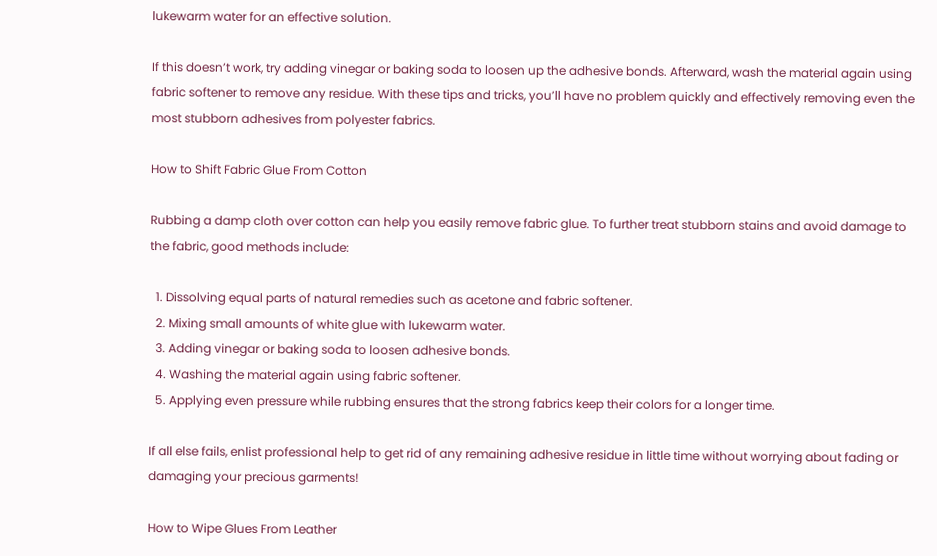lukewarm water for an effective solution.

If this doesn’t work, try adding vinegar or baking soda to loosen up the adhesive bonds. Afterward, wash the material again using fabric softener to remove any residue. With these tips and tricks, you’ll have no problem quickly and effectively removing even the most stubborn adhesives from polyester fabrics.

How to Shift Fabric Glue From Cotton

Rubbing a damp cloth over cotton can help you easily remove fabric glue. To further treat stubborn stains and avoid damage to the fabric, good methods include:

  1. Dissolving equal parts of natural remedies such as acetone and fabric softener.
  2. Mixing small amounts of white glue with lukewarm water.
  3. Adding vinegar or baking soda to loosen adhesive bonds.
  4. Washing the material again using fabric softener.
  5. Applying even pressure while rubbing ensures that the strong fabrics keep their colors for a longer time.

If all else fails, enlist professional help to get rid of any remaining adhesive residue in little time without worrying about fading or damaging your precious garments!

How to Wipe Glues From Leather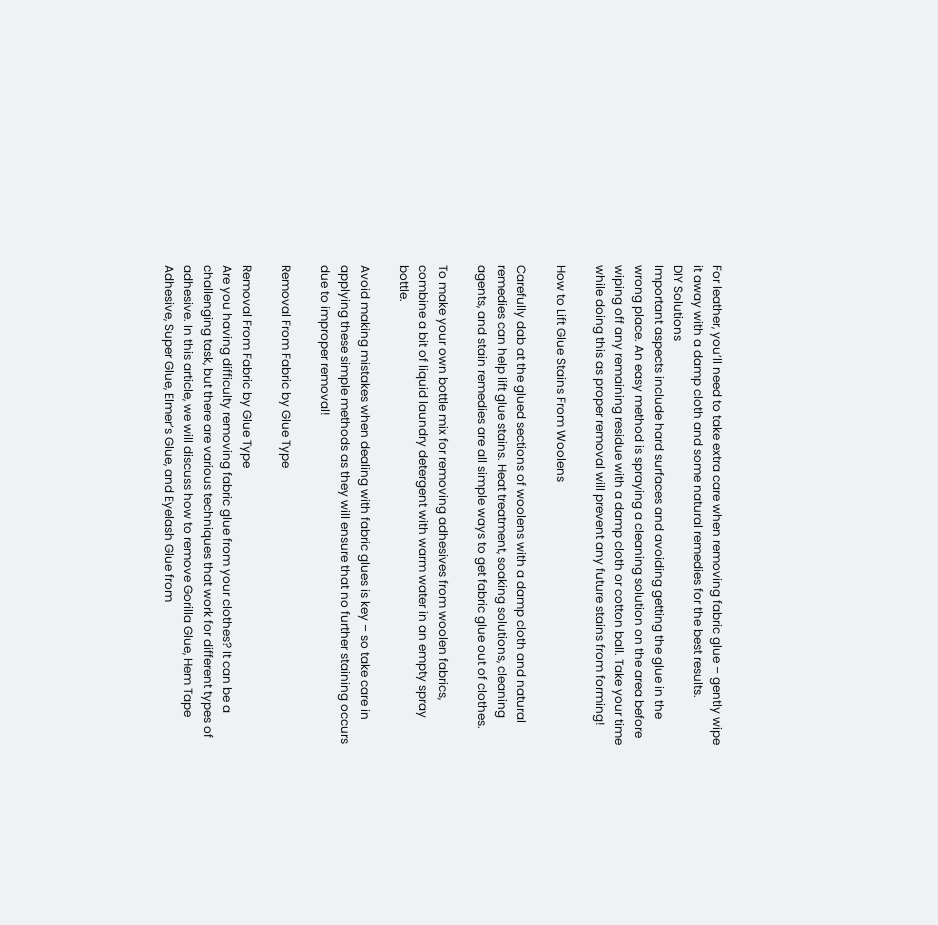For leather, you’ll need to take extra care when removing fabric glue – gently wipe it away with a damp cloth and some natural remedies for the best results.
DIY Solutions
Important aspects include hard surfaces and avoiding getting the glue in the wrong place. An easy method is spraying a cleaning solution on the area before wiping off any remaining residue with a damp cloth or cotton ball. Take your time while doing this as proper removal will prevent any future stains from forming!

How to Lift Glue Stains From Woolens

Carefully dab at the glued sections of woolens with a damp cloth and natural remedies can help lift glue stains. Heat treatment, soaking solutions, cleaning agents, and stain remedies are all simple ways to get fabric glue out of clothes.

To make your own bottle mix for removing adhesives from woolen fabrics, combine a bit of liquid laundry detergent with warm water in an empty spray bottle.

Avoid making mistakes when dealing with fabric glues is key – so take care in applying these simple methods as they will ensure that no further staining occurs due to improper removal!

Removal From Fabric by Glue Type

Removal From Fabric by Glue Type
Are you having difficulty removing fabric glue from your clothes? It can be a challenging task, but there are various techniques that work for different types of adhesive. In this article, we will discuss how to remove Gorilla Glue, Hem Tape Adhesive, Super Glue, Elmer’s Glue, and Eyelash Glue from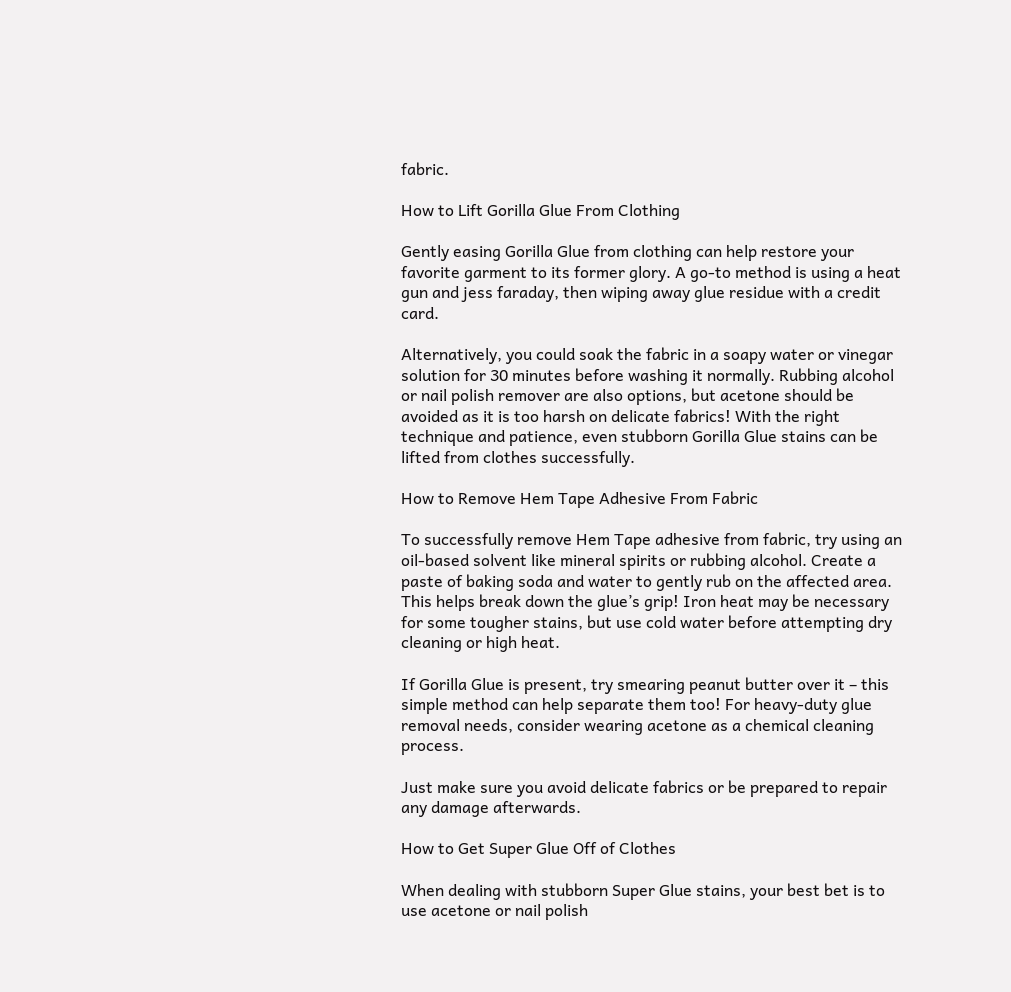fabric.

How to Lift Gorilla Glue From Clothing

Gently easing Gorilla Glue from clothing can help restore your favorite garment to its former glory. A go-to method is using a heat gun and jess faraday, then wiping away glue residue with a credit card.

Alternatively, you could soak the fabric in a soapy water or vinegar solution for 30 minutes before washing it normally. Rubbing alcohol or nail polish remover are also options, but acetone should be avoided as it is too harsh on delicate fabrics! With the right technique and patience, even stubborn Gorilla Glue stains can be lifted from clothes successfully.

How to Remove Hem Tape Adhesive From Fabric

To successfully remove Hem Tape adhesive from fabric, try using an oil-based solvent like mineral spirits or rubbing alcohol. Create a paste of baking soda and water to gently rub on the affected area. This helps break down the glue’s grip! Iron heat may be necessary for some tougher stains, but use cold water before attempting dry cleaning or high heat.

If Gorilla Glue is present, try smearing peanut butter over it – this simple method can help separate them too! For heavy-duty glue removal needs, consider wearing acetone as a chemical cleaning process.

Just make sure you avoid delicate fabrics or be prepared to repair any damage afterwards.

How to Get Super Glue Off of Clothes

When dealing with stubborn Super Glue stains, your best bet is to use acetone or nail polish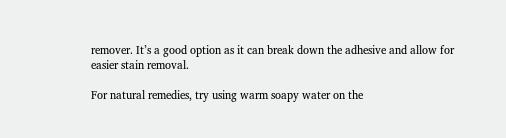remover. It’s a good option as it can break down the adhesive and allow for easier stain removal.

For natural remedies, try using warm soapy water on the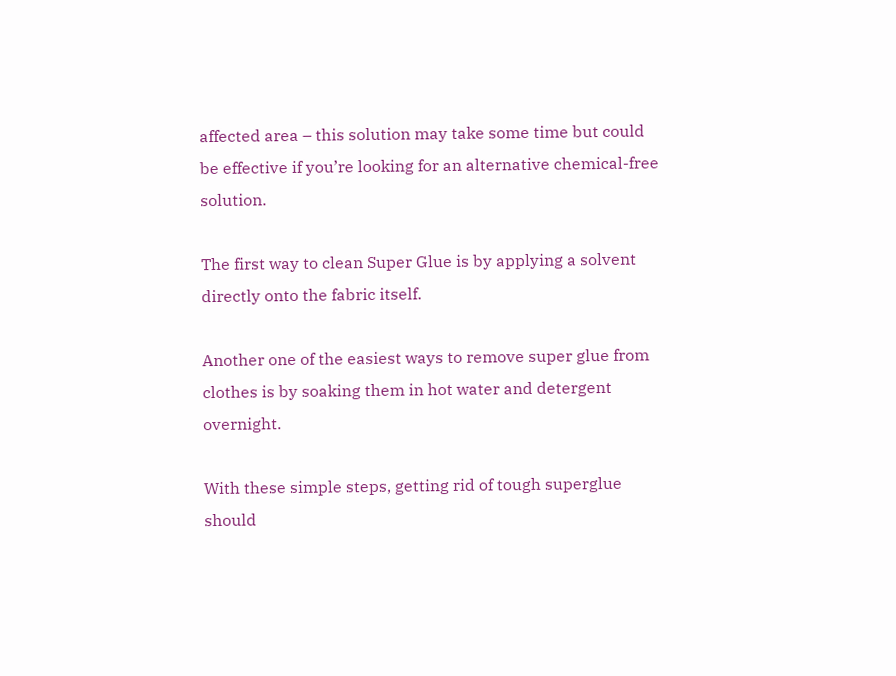affected area – this solution may take some time but could be effective if you’re looking for an alternative chemical-free solution.

The first way to clean Super Glue is by applying a solvent directly onto the fabric itself.

Another one of the easiest ways to remove super glue from clothes is by soaking them in hot water and detergent overnight.

With these simple steps, getting rid of tough superglue should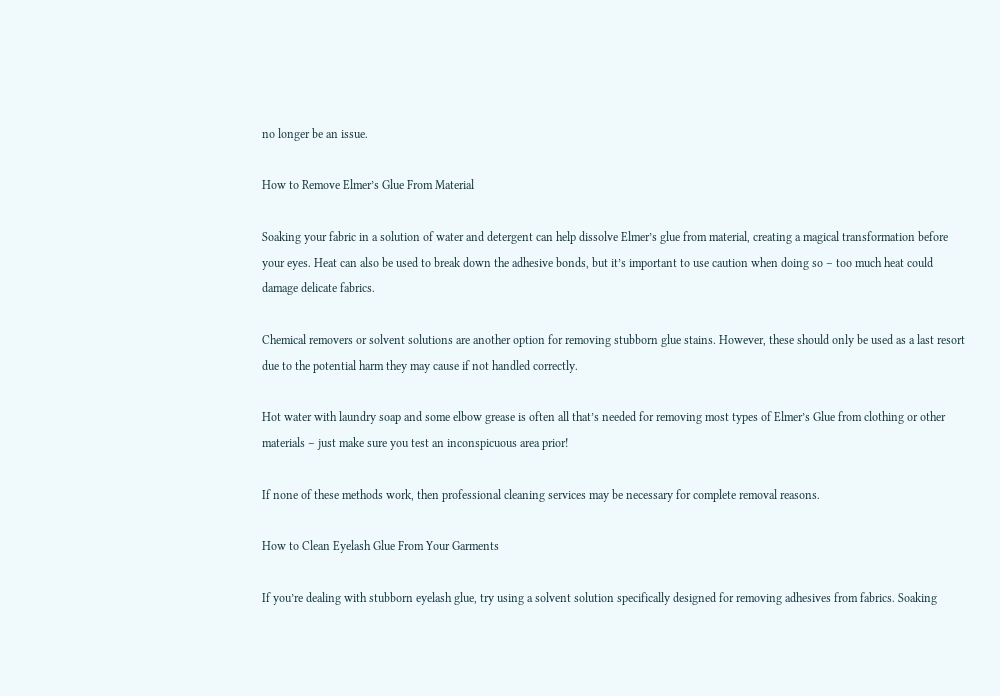no longer be an issue.

How to Remove Elmer’s Glue From Material

Soaking your fabric in a solution of water and detergent can help dissolve Elmer’s glue from material, creating a magical transformation before your eyes. Heat can also be used to break down the adhesive bonds, but it’s important to use caution when doing so – too much heat could damage delicate fabrics.

Chemical removers or solvent solutions are another option for removing stubborn glue stains. However, these should only be used as a last resort due to the potential harm they may cause if not handled correctly.

Hot water with laundry soap and some elbow grease is often all that’s needed for removing most types of Elmer’s Glue from clothing or other materials – just make sure you test an inconspicuous area prior!

If none of these methods work, then professional cleaning services may be necessary for complete removal reasons.

How to Clean Eyelash Glue From Your Garments

If you’re dealing with stubborn eyelash glue, try using a solvent solution specifically designed for removing adhesives from fabrics. Soaking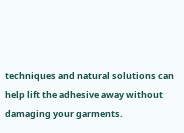techniques and natural solutions can help lift the adhesive away without damaging your garments.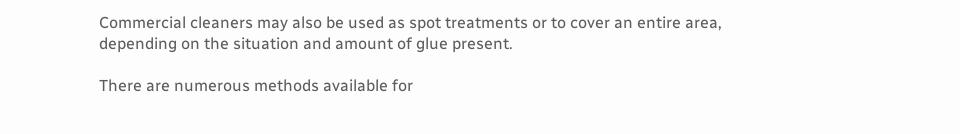Commercial cleaners may also be used as spot treatments or to cover an entire area, depending on the situation and amount of glue present.

There are numerous methods available for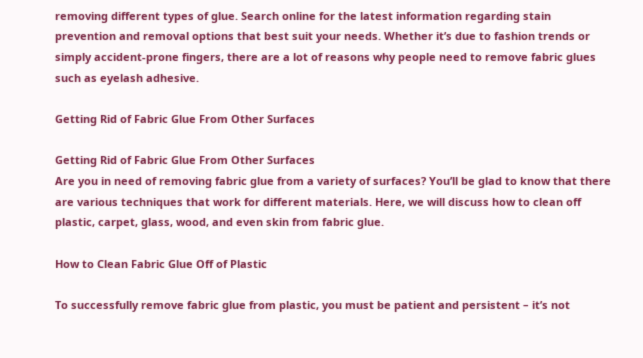removing different types of glue. Search online for the latest information regarding stain prevention and removal options that best suit your needs. Whether it’s due to fashion trends or simply accident-prone fingers, there are a lot of reasons why people need to remove fabric glues such as eyelash adhesive.

Getting Rid of Fabric Glue From Other Surfaces

Getting Rid of Fabric Glue From Other Surfaces
Are you in need of removing fabric glue from a variety of surfaces? You’ll be glad to know that there are various techniques that work for different materials. Here, we will discuss how to clean off plastic, carpet, glass, wood, and even skin from fabric glue.

How to Clean Fabric Glue Off of Plastic

To successfully remove fabric glue from plastic, you must be patient and persistent – it’s not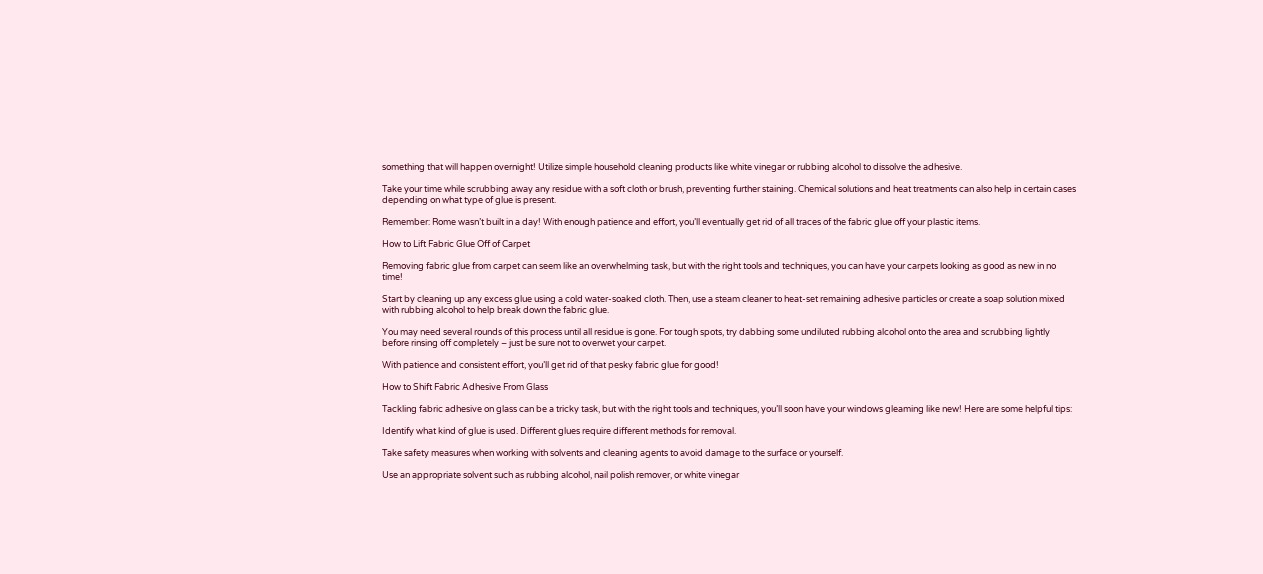something that will happen overnight! Utilize simple household cleaning products like white vinegar or rubbing alcohol to dissolve the adhesive.

Take your time while scrubbing away any residue with a soft cloth or brush, preventing further staining. Chemical solutions and heat treatments can also help in certain cases depending on what type of glue is present.

Remember: Rome wasn’t built in a day! With enough patience and effort, you’ll eventually get rid of all traces of the fabric glue off your plastic items.

How to Lift Fabric Glue Off of Carpet

Removing fabric glue from carpet can seem like an overwhelming task, but with the right tools and techniques, you can have your carpets looking as good as new in no time!

Start by cleaning up any excess glue using a cold water-soaked cloth. Then, use a steam cleaner to heat-set remaining adhesive particles or create a soap solution mixed with rubbing alcohol to help break down the fabric glue.

You may need several rounds of this process until all residue is gone. For tough spots, try dabbing some undiluted rubbing alcohol onto the area and scrubbing lightly before rinsing off completely – just be sure not to overwet your carpet.

With patience and consistent effort, you’ll get rid of that pesky fabric glue for good!

How to Shift Fabric Adhesive From Glass

Tackling fabric adhesive on glass can be a tricky task, but with the right tools and techniques, you’ll soon have your windows gleaming like new! Here are some helpful tips:

Identify what kind of glue is used. Different glues require different methods for removal.

Take safety measures when working with solvents and cleaning agents to avoid damage to the surface or yourself.

Use an appropriate solvent such as rubbing alcohol, nail polish remover, or white vinegar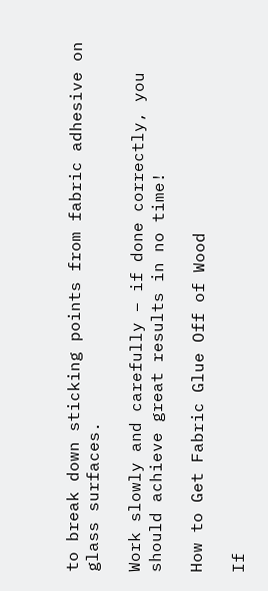to break down sticking points from fabric adhesive on glass surfaces.

Work slowly and carefully – if done correctly, you should achieve great results in no time!

How to Get Fabric Glue Off of Wood

If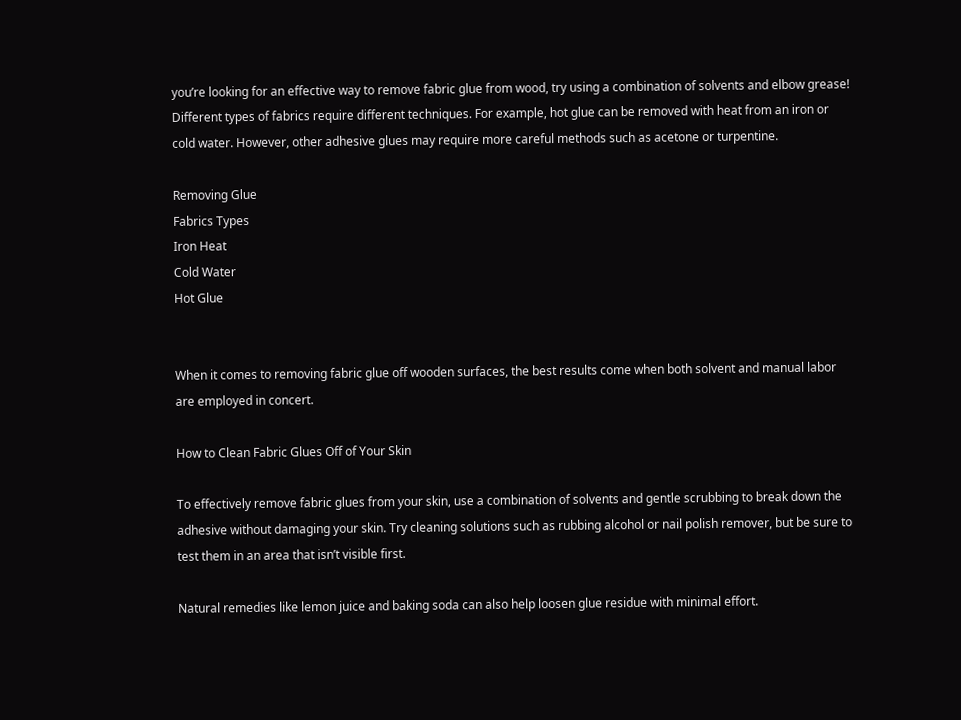you’re looking for an effective way to remove fabric glue from wood, try using a combination of solvents and elbow grease! Different types of fabrics require different techniques. For example, hot glue can be removed with heat from an iron or cold water. However, other adhesive glues may require more careful methods such as acetone or turpentine.

Removing Glue
Fabrics Types
Iron Heat
Cold Water
Hot Glue


When it comes to removing fabric glue off wooden surfaces, the best results come when both solvent and manual labor are employed in concert.

How to Clean Fabric Glues Off of Your Skin

To effectively remove fabric glues from your skin, use a combination of solvents and gentle scrubbing to break down the adhesive without damaging your skin. Try cleaning solutions such as rubbing alcohol or nail polish remover, but be sure to test them in an area that isn’t visible first.

Natural remedies like lemon juice and baking soda can also help loosen glue residue with minimal effort.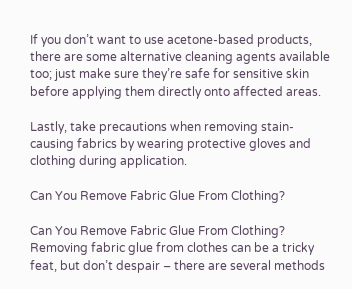If you don’t want to use acetone-based products, there are some alternative cleaning agents available too; just make sure they’re safe for sensitive skin before applying them directly onto affected areas.

Lastly, take precautions when removing stain-causing fabrics by wearing protective gloves and clothing during application.

Can You Remove Fabric Glue From Clothing?

Can You Remove Fabric Glue From Clothing?
Removing fabric glue from clothes can be a tricky feat, but don’t despair – there are several methods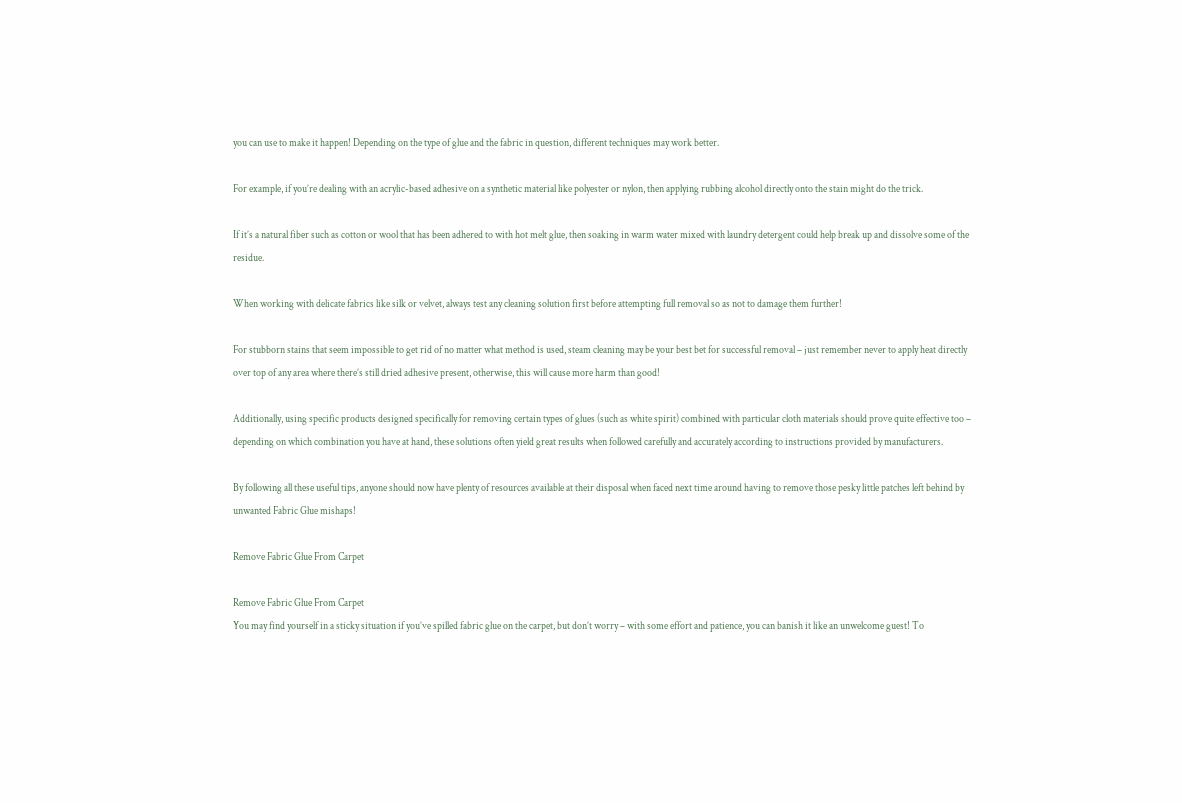you can use to make it happen! Depending on the type of glue and the fabric in question, different techniques may work better.

For example, if you’re dealing with an acrylic-based adhesive on a synthetic material like polyester or nylon, then applying rubbing alcohol directly onto the stain might do the trick.

If it’s a natural fiber such as cotton or wool that has been adhered to with hot melt glue, then soaking in warm water mixed with laundry detergent could help break up and dissolve some of the residue.

When working with delicate fabrics like silk or velvet, always test any cleaning solution first before attempting full removal so as not to damage them further!

For stubborn stains that seem impossible to get rid of no matter what method is used, steam cleaning may be your best bet for successful removal – just remember never to apply heat directly over top of any area where there’s still dried adhesive present, otherwise, this will cause more harm than good!

Additionally, using specific products designed specifically for removing certain types of glues (such as white spirit) combined with particular cloth materials should prove quite effective too – depending on which combination you have at hand, these solutions often yield great results when followed carefully and accurately according to instructions provided by manufacturers.

By following all these useful tips, anyone should now have plenty of resources available at their disposal when faced next time around having to remove those pesky little patches left behind by unwanted Fabric Glue mishaps!

Remove Fabric Glue From Carpet

Remove Fabric Glue From Carpet
You may find yourself in a sticky situation if you’ve spilled fabric glue on the carpet, but don’t worry – with some effort and patience, you can banish it like an unwelcome guest! To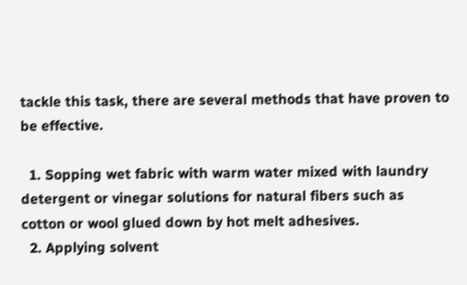tackle this task, there are several methods that have proven to be effective.

  1. Sopping wet fabric with warm water mixed with laundry detergent or vinegar solutions for natural fibers such as cotton or wool glued down by hot melt adhesives.
  2. Applying solvent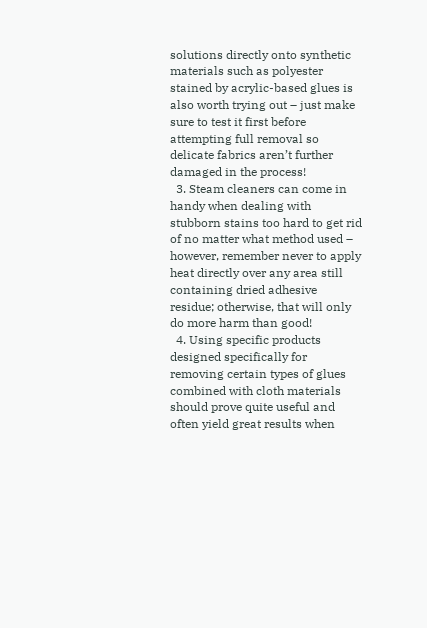solutions directly onto synthetic materials such as polyester stained by acrylic-based glues is also worth trying out – just make sure to test it first before attempting full removal so delicate fabrics aren’t further damaged in the process!
  3. Steam cleaners can come in handy when dealing with stubborn stains too hard to get rid of no matter what method used – however, remember never to apply heat directly over any area still containing dried adhesive residue; otherwise, that will only do more harm than good!
  4. Using specific products designed specifically for removing certain types of glues combined with cloth materials should prove quite useful and often yield great results when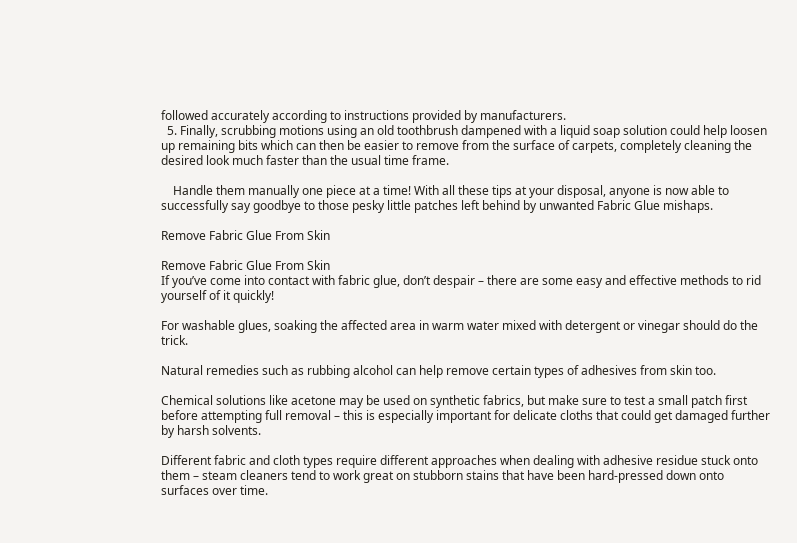followed accurately according to instructions provided by manufacturers.
  5. Finally, scrubbing motions using an old toothbrush dampened with a liquid soap solution could help loosen up remaining bits which can then be easier to remove from the surface of carpets, completely cleaning the desired look much faster than the usual time frame.

    Handle them manually one piece at a time! With all these tips at your disposal, anyone is now able to successfully say goodbye to those pesky little patches left behind by unwanted Fabric Glue mishaps.

Remove Fabric Glue From Skin

Remove Fabric Glue From Skin
If you’ve come into contact with fabric glue, don’t despair – there are some easy and effective methods to rid yourself of it quickly!

For washable glues, soaking the affected area in warm water mixed with detergent or vinegar should do the trick.

Natural remedies such as rubbing alcohol can help remove certain types of adhesives from skin too.

Chemical solutions like acetone may be used on synthetic fabrics, but make sure to test a small patch first before attempting full removal – this is especially important for delicate cloths that could get damaged further by harsh solvents.

Different fabric and cloth types require different approaches when dealing with adhesive residue stuck onto them – steam cleaners tend to work great on stubborn stains that have been hard-pressed down onto surfaces over time.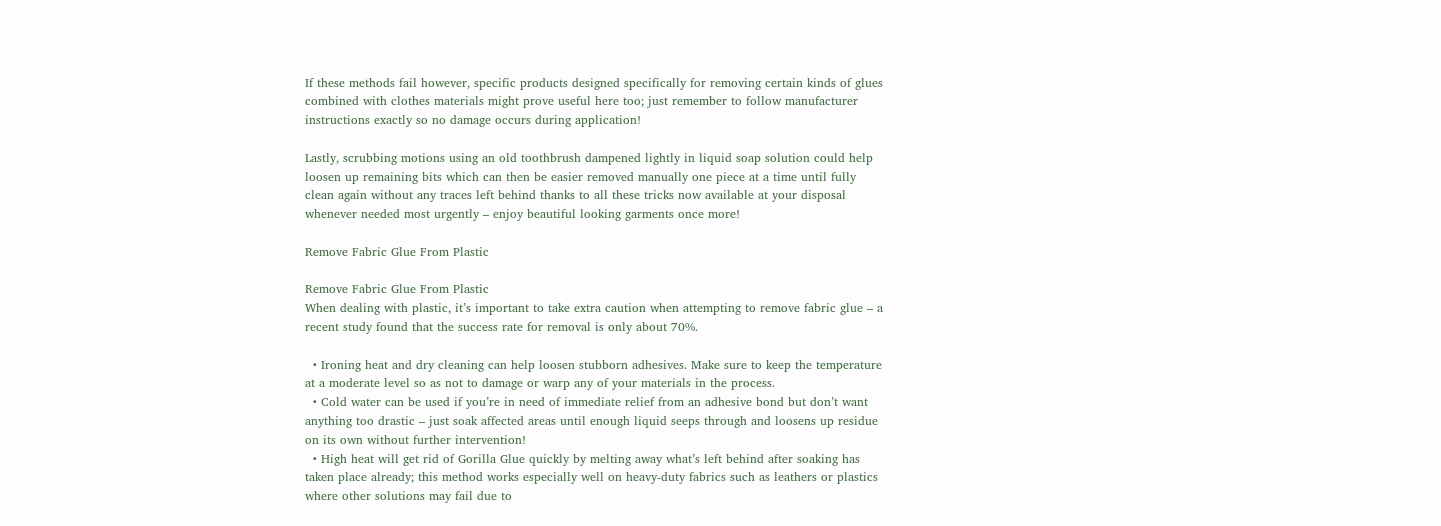If these methods fail however, specific products designed specifically for removing certain kinds of glues combined with clothes materials might prove useful here too; just remember to follow manufacturer instructions exactly so no damage occurs during application!

Lastly, scrubbing motions using an old toothbrush dampened lightly in liquid soap solution could help loosen up remaining bits which can then be easier removed manually one piece at a time until fully clean again without any traces left behind thanks to all these tricks now available at your disposal whenever needed most urgently – enjoy beautiful looking garments once more!

Remove Fabric Glue From Plastic

Remove Fabric Glue From Plastic
When dealing with plastic, it’s important to take extra caution when attempting to remove fabric glue – a recent study found that the success rate for removal is only about 70%.

  • Ironing heat and dry cleaning can help loosen stubborn adhesives. Make sure to keep the temperature at a moderate level so as not to damage or warp any of your materials in the process.
  • Cold water can be used if you’re in need of immediate relief from an adhesive bond but don’t want anything too drastic – just soak affected areas until enough liquid seeps through and loosens up residue on its own without further intervention!
  • High heat will get rid of Gorilla Glue quickly by melting away what’s left behind after soaking has taken place already; this method works especially well on heavy-duty fabrics such as leathers or plastics where other solutions may fail due to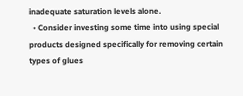inadequate saturation levels alone.
  • Consider investing some time into using special products designed specifically for removing certain types of glues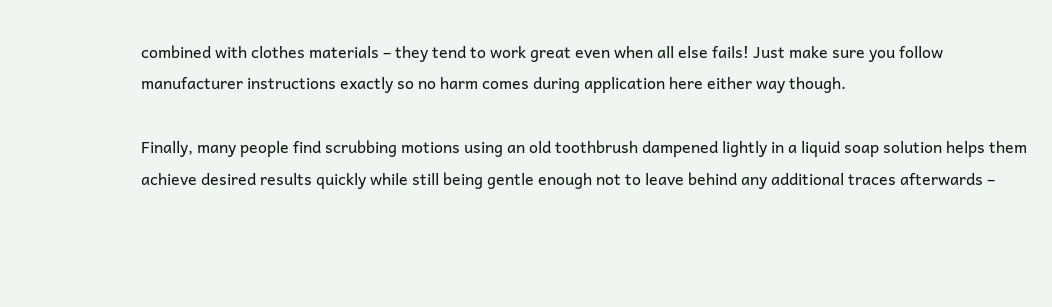combined with clothes materials – they tend to work great even when all else fails! Just make sure you follow manufacturer instructions exactly so no harm comes during application here either way though.

Finally, many people find scrubbing motions using an old toothbrush dampened lightly in a liquid soap solution helps them achieve desired results quickly while still being gentle enough not to leave behind any additional traces afterwards –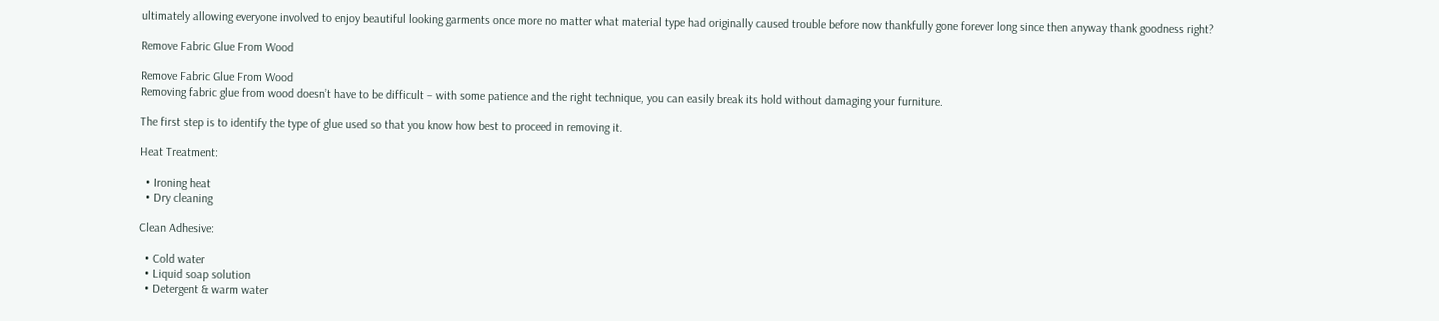ultimately allowing everyone involved to enjoy beautiful looking garments once more no matter what material type had originally caused trouble before now thankfully gone forever long since then anyway thank goodness right?

Remove Fabric Glue From Wood

Remove Fabric Glue From Wood
Removing fabric glue from wood doesn’t have to be difficult – with some patience and the right technique, you can easily break its hold without damaging your furniture.

The first step is to identify the type of glue used so that you know how best to proceed in removing it.

Heat Treatment:

  • Ironing heat
  • Dry cleaning

Clean Adhesive:

  • Cold water
  • Liquid soap solution
  • Detergent & warm water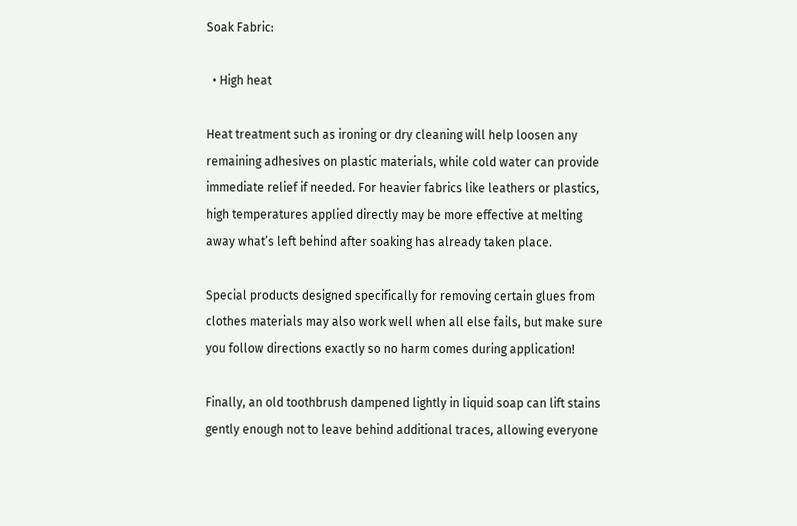Soak Fabric:

  • High heat

Heat treatment such as ironing or dry cleaning will help loosen any remaining adhesives on plastic materials, while cold water can provide immediate relief if needed. For heavier fabrics like leathers or plastics, high temperatures applied directly may be more effective at melting away what’s left behind after soaking has already taken place.

Special products designed specifically for removing certain glues from clothes materials may also work well when all else fails, but make sure you follow directions exactly so no harm comes during application!

Finally, an old toothbrush dampened lightly in liquid soap can lift stains gently enough not to leave behind additional traces, allowing everyone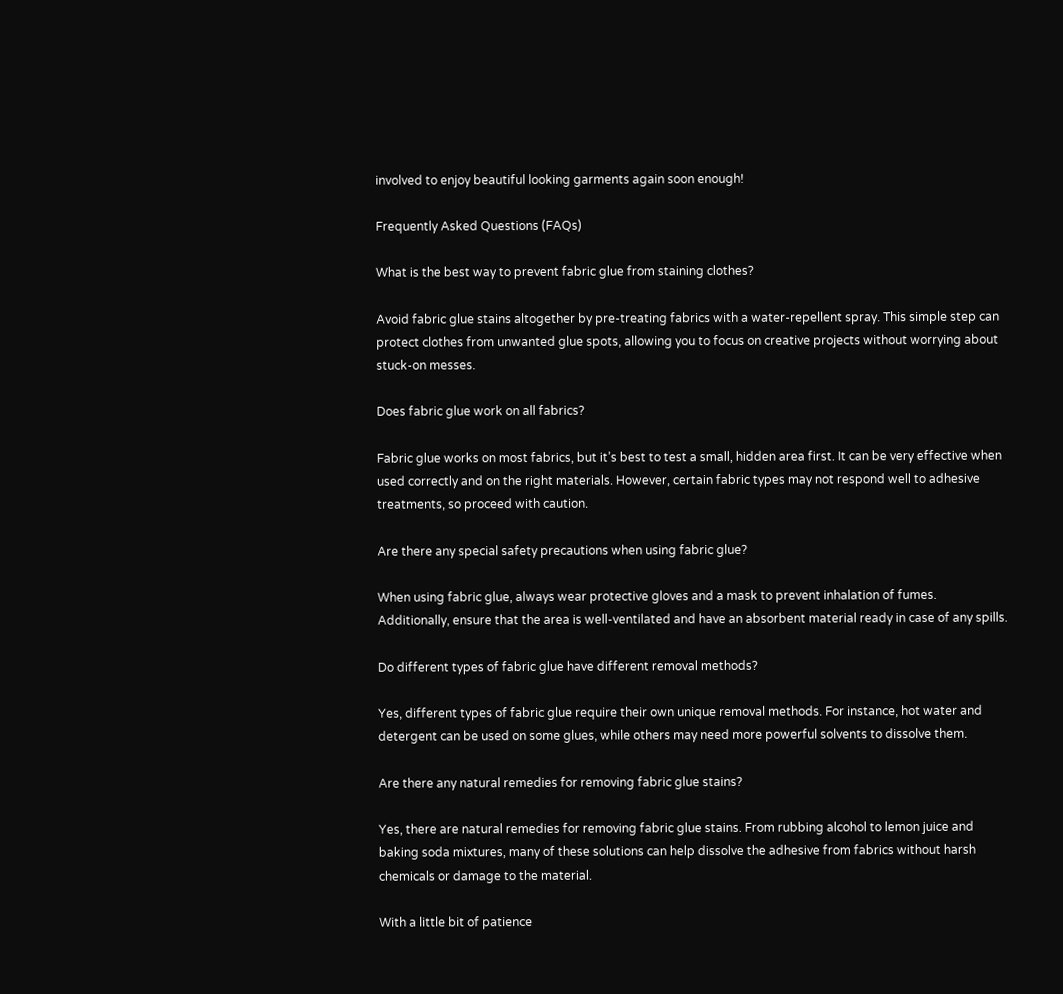involved to enjoy beautiful looking garments again soon enough!

Frequently Asked Questions (FAQs)

What is the best way to prevent fabric glue from staining clothes?

Avoid fabric glue stains altogether by pre-treating fabrics with a water-repellent spray. This simple step can protect clothes from unwanted glue spots, allowing you to focus on creative projects without worrying about stuck-on messes.

Does fabric glue work on all fabrics?

Fabric glue works on most fabrics, but it’s best to test a small, hidden area first. It can be very effective when used correctly and on the right materials. However, certain fabric types may not respond well to adhesive treatments, so proceed with caution.

Are there any special safety precautions when using fabric glue?

When using fabric glue, always wear protective gloves and a mask to prevent inhalation of fumes. Additionally, ensure that the area is well-ventilated and have an absorbent material ready in case of any spills.

Do different types of fabric glue have different removal methods?

Yes, different types of fabric glue require their own unique removal methods. For instance, hot water and detergent can be used on some glues, while others may need more powerful solvents to dissolve them.

Are there any natural remedies for removing fabric glue stains?

Yes, there are natural remedies for removing fabric glue stains. From rubbing alcohol to lemon juice and baking soda mixtures, many of these solutions can help dissolve the adhesive from fabrics without harsh chemicals or damage to the material.

With a little bit of patience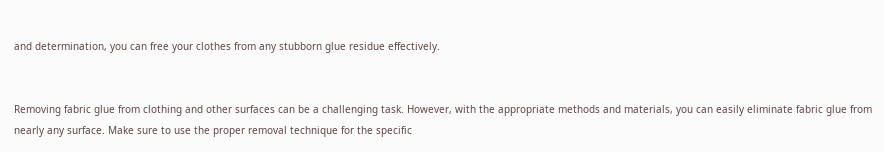and determination, you can free your clothes from any stubborn glue residue effectively.


Removing fabric glue from clothing and other surfaces can be a challenging task. However, with the appropriate methods and materials, you can easily eliminate fabric glue from nearly any surface. Make sure to use the proper removal technique for the specific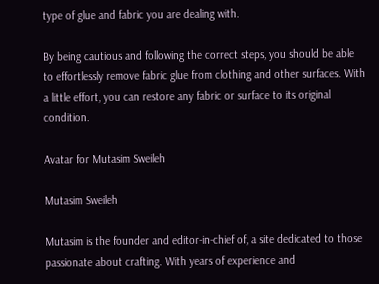type of glue and fabric you are dealing with.

By being cautious and following the correct steps, you should be able to effortlessly remove fabric glue from clothing and other surfaces. With a little effort, you can restore any fabric or surface to its original condition.

Avatar for Mutasim Sweileh

Mutasim Sweileh

Mutasim is the founder and editor-in-chief of, a site dedicated to those passionate about crafting. With years of experience and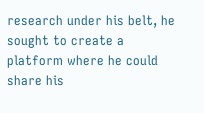research under his belt, he sought to create a platform where he could share his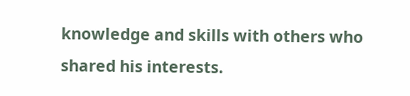knowledge and skills with others who shared his interests.